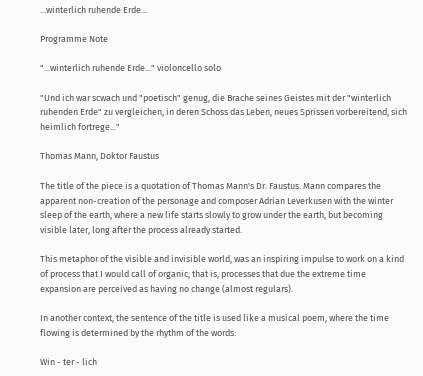...winterlich ruhende Erde...

Programme Note

"...winterlich ruhende Erde..." violoncello solo

"Und ich war scwach und "poetisch" genug, die Brache seines Geistes mit der "winterlich ruhenden Erde" zu vergleichen, in deren Schoss das Leben, neues Sprissen vorbereitend, sich heimlich fortrege..."

Thomas Mann, Doktor Faustus

The title of the piece is a quotation of Thomas Mann's Dr. Faustus. Mann compares the apparent non-creation of the personage and composer Adrian Leverkusen with the winter sleep of the earth, where a new life starts slowly to grow under the earth, but becoming visible later, long after the process already started.

This metaphor of the visible and invisible world, was an inspiring impulse to work on a kind of process that I would call of organic; that is, processes that due the extreme time expansion are perceived as having no change (almost regulars).

In another context, the sentence of the title is used like a musical poem, where the time flowing is determined by the rhythm of the words:

Win - ter - lich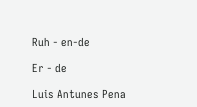Ruh - en-de

Er - de

Luis Antunes Pena